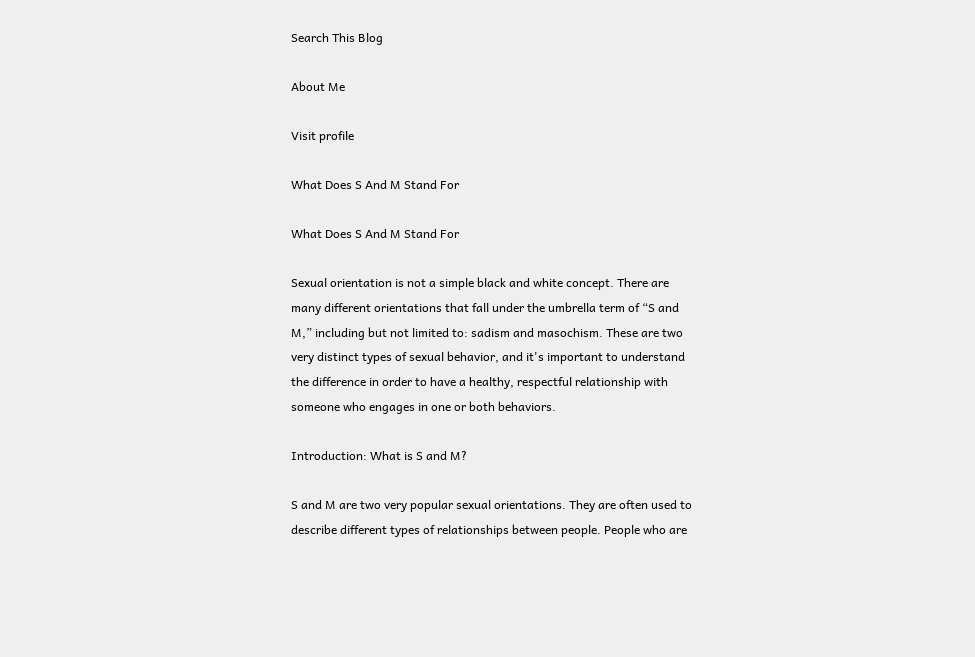Search This Blog

About Me

Visit profile

What Does S And M Stand For

What Does S And M Stand For

Sexual orientation is not a simple black and white concept. There are many different orientations that fall under the umbrella term of “S and M,” including but not limited to: sadism and masochism. These are two very distinct types of sexual behavior, and it's important to understand the difference in order to have a healthy, respectful relationship with someone who engages in one or both behaviors.

Introduction: What is S and M?

S and M are two very popular sexual orientations. They are often used to describe different types of relationships between people. People who are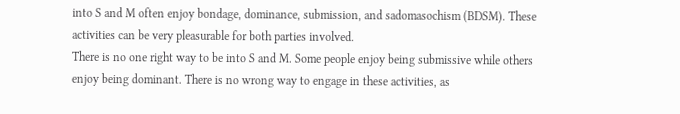into S and M often enjoy bondage, dominance, submission, and sadomasochism (BDSM). These activities can be very pleasurable for both parties involved.
There is no one right way to be into S and M. Some people enjoy being submissive while others enjoy being dominant. There is no wrong way to engage in these activities, as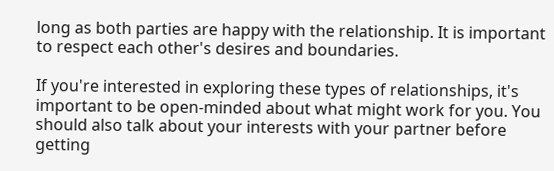long as both parties are happy with the relationship. It is important to respect each other's desires and boundaries.

If you're interested in exploring these types of relationships, it's important to be open-minded about what might work for you. You should also talk about your interests with your partner before getting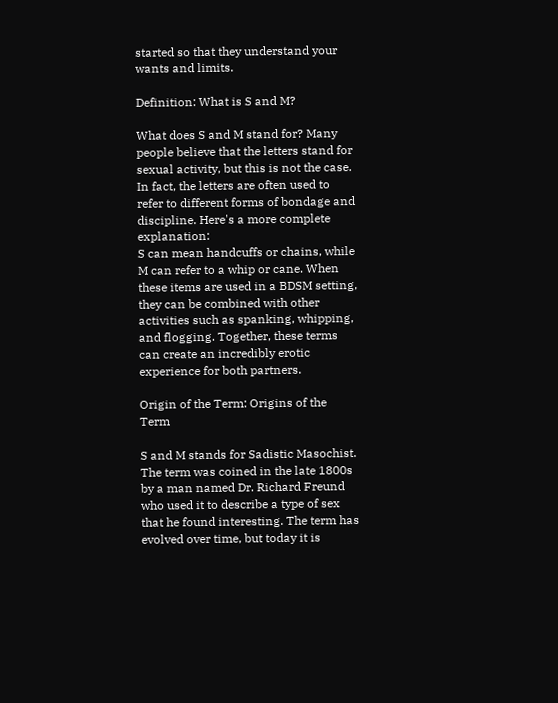started so that they understand your wants and limits.

Definition: What is S and M?

What does S and M stand for? Many people believe that the letters stand for sexual activity, but this is not the case. In fact, the letters are often used to refer to different forms of bondage and discipline. Here's a more complete explanation:
S can mean handcuffs or chains, while M can refer to a whip or cane. When these items are used in a BDSM setting, they can be combined with other activities such as spanking, whipping, and flogging. Together, these terms can create an incredibly erotic experience for both partners.

Origin of the Term: Origins of the Term

S and M stands for Sadistic Masochist. The term was coined in the late 1800s by a man named Dr. Richard Freund who used it to describe a type of sex that he found interesting. The term has evolved over time, but today it is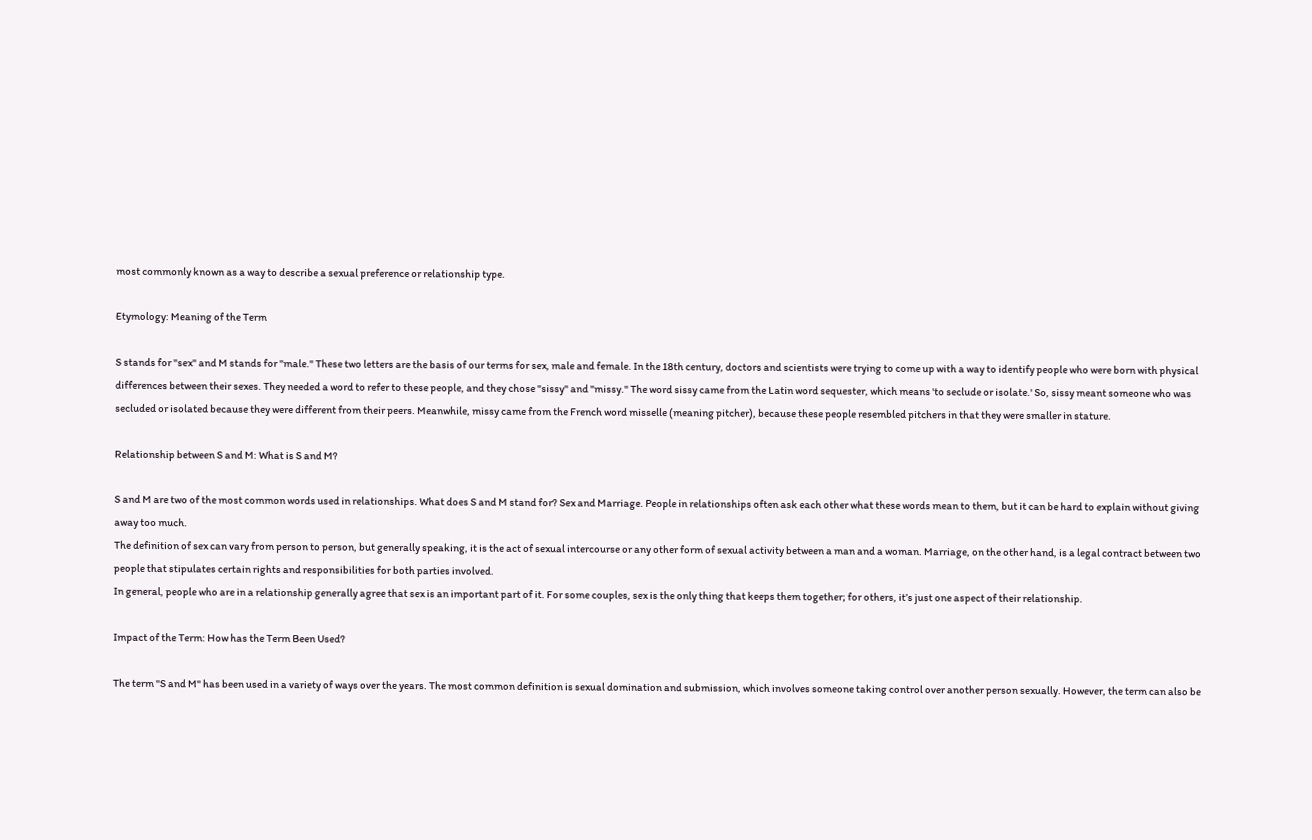most commonly known as a way to describe a sexual preference or relationship type.

Etymology: Meaning of the Term

S stands for "sex" and M stands for "male." These two letters are the basis of our terms for sex, male and female. In the 18th century, doctors and scientists were trying to come up with a way to identify people who were born with physical differences between their sexes. They needed a word to refer to these people, and they chose "sissy" and "missy." The word sissy came from the Latin word sequester, which means 'to seclude or isolate.' So, sissy meant someone who was secluded or isolated because they were different from their peers. Meanwhile, missy came from the French word misselle (meaning pitcher), because these people resembled pitchers in that they were smaller in stature.

Relationship between S and M: What is S and M?

S and M are two of the most common words used in relationships. What does S and M stand for? Sex and Marriage. People in relationships often ask each other what these words mean to them, but it can be hard to explain without giving away too much.
The definition of sex can vary from person to person, but generally speaking, it is the act of sexual intercourse or any other form of sexual activity between a man and a woman. Marriage, on the other hand, is a legal contract between two people that stipulates certain rights and responsibilities for both parties involved.
In general, people who are in a relationship generally agree that sex is an important part of it. For some couples, sex is the only thing that keeps them together; for others, it’s just one aspect of their relationship.

Impact of the Term: How has the Term Been Used?

The term "S and M" has been used in a variety of ways over the years. The most common definition is sexual domination and submission, which involves someone taking control over another person sexually. However, the term can also be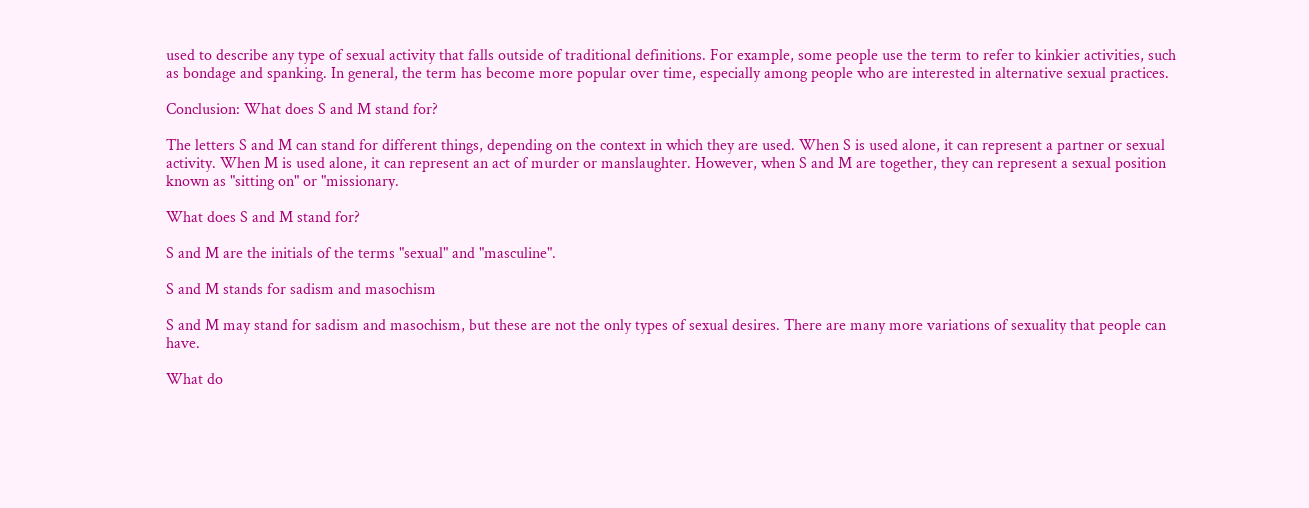used to describe any type of sexual activity that falls outside of traditional definitions. For example, some people use the term to refer to kinkier activities, such as bondage and spanking. In general, the term has become more popular over time, especially among people who are interested in alternative sexual practices.

Conclusion: What does S and M stand for?

The letters S and M can stand for different things, depending on the context in which they are used. When S is used alone, it can represent a partner or sexual activity. When M is used alone, it can represent an act of murder or manslaughter. However, when S and M are together, they can represent a sexual position known as "sitting on" or "missionary.

What does S and M stand for?

S and M are the initials of the terms "sexual" and "masculine".

S and M stands for sadism and masochism

S and M may stand for sadism and masochism, but these are not the only types of sexual desires. There are many more variations of sexuality that people can have.

What do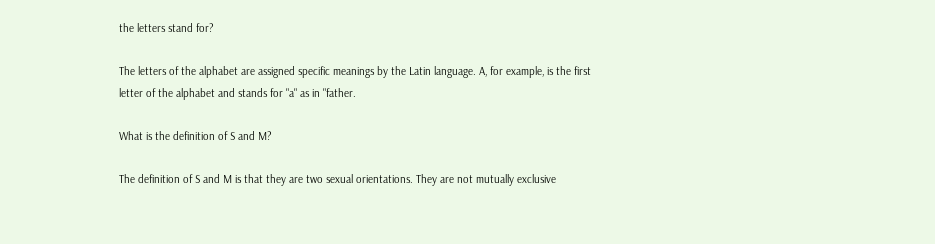the letters stand for?

The letters of the alphabet are assigned specific meanings by the Latin language. A, for example, is the first letter of the alphabet and stands for "a" as in "father.

What is the definition of S and M?

The definition of S and M is that they are two sexual orientations. They are not mutually exclusive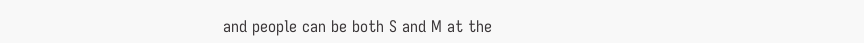and people can be both S and M at the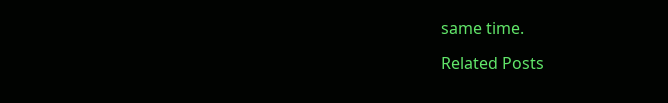same time.

Related Posts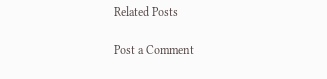Related Posts

Post a Comment